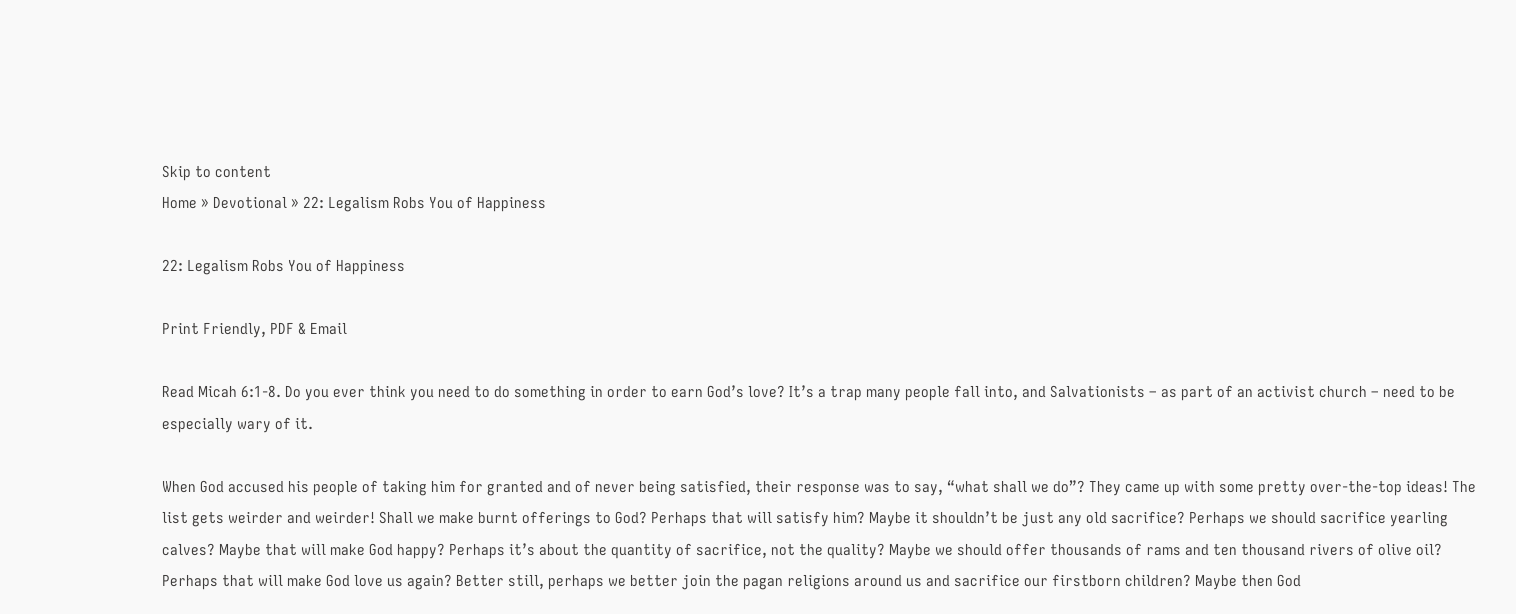Skip to content
Home » Devotional » 22: Legalism Robs You of Happiness

22: Legalism Robs You of Happiness

Print Friendly, PDF & Email

Read Micah 6:1-8. Do you ever think you need to do something in order to earn God’s love? It’s a trap many people fall into, and Salvationists – as part of an activist church – need to be especially wary of it.

When God accused his people of taking him for granted and of never being satisfied, their response was to say, “what shall we do”? They came up with some pretty over-the-top ideas! The list gets weirder and weirder! Shall we make burnt offerings to God? Perhaps that will satisfy him? Maybe it shouldn’t be just any old sacrifice? Perhaps we should sacrifice yearling calves? Maybe that will make God happy? Perhaps it’s about the quantity of sacrifice, not the quality? Maybe we should offer thousands of rams and ten thousand rivers of olive oil? Perhaps that will make God love us again? Better still, perhaps we better join the pagan religions around us and sacrifice our firstborn children? Maybe then God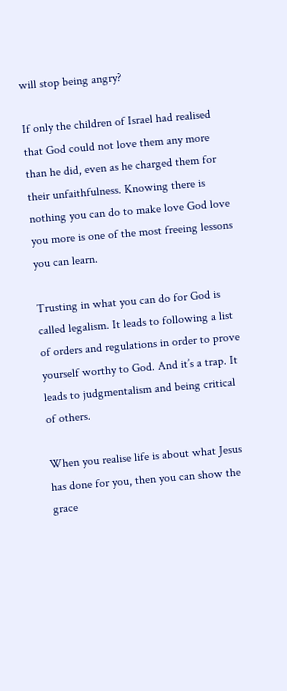will stop being angry?

If only the children of Israel had realised that God could not love them any more than he did, even as he charged them for their unfaithfulness. Knowing there is nothing you can do to make love God love you more is one of the most freeing lessons you can learn.

Trusting in what you can do for God is called legalism. It leads to following a list of orders and regulations in order to prove yourself worthy to God. And it’s a trap. It leads to judgmentalism and being critical of others.

When you realise life is about what Jesus has done for you, then you can show the grace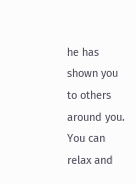he has shown you to others around you. You can relax and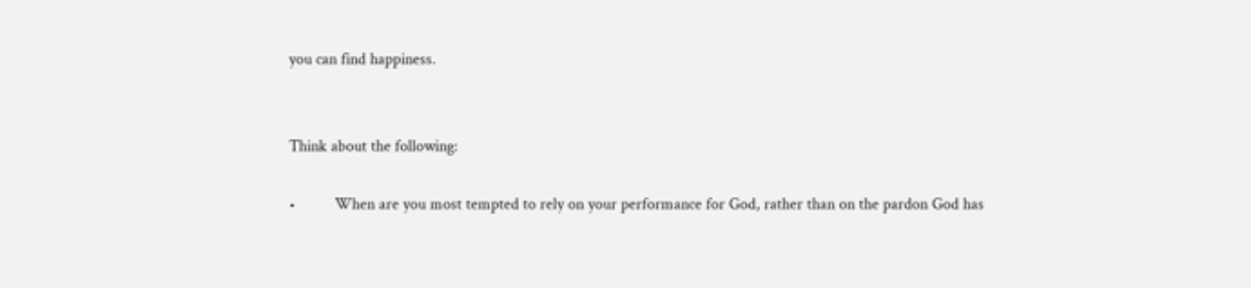you can find happiness.


Think about the following:

•          When are you most tempted to rely on your performance for God, rather than on the pardon God has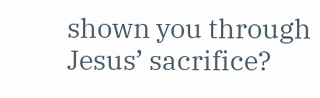shown you through Jesus’ sacrifice?